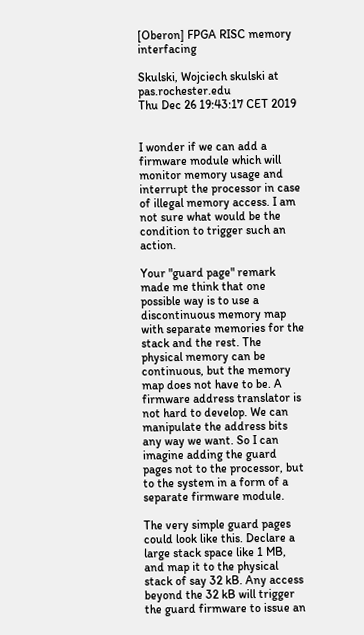[Oberon] FPGA RISC memory interfacing

Skulski, Wojciech skulski at pas.rochester.edu
Thu Dec 26 19:43:17 CET 2019


I wonder if we can add a firmware module which will monitor memory usage and interrupt the processor in case of illegal memory access. I am not sure what would be the condition to trigger such an action.

Your "guard page" remark made me think that one possible way is to use a discontinuous memory map with separate memories for the stack and the rest. The physical memory can be continuous, but the memory map does not have to be. A firmware address translator is not hard to develop. We can manipulate the address bits any way we want. So I can imagine adding the guard pages not to the processor, but to the system in a form of a separate firmware module.

The very simple guard pages could look like this. Declare a large stack space like 1 MB, and map it to the physical stack of say 32 kB. Any access beyond the 32 kB will trigger the guard firmware to issue an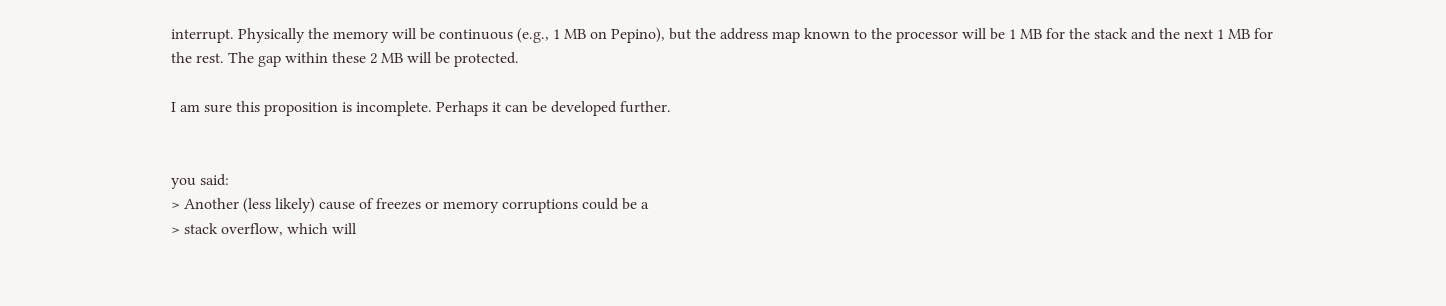interrupt. Physically the memory will be continuous (e.g., 1 MB on Pepino), but the address map known to the processor will be 1 MB for the stack and the next 1 MB for the rest. The gap within these 2 MB will be protected.

I am sure this proposition is incomplete. Perhaps it can be developed further.


you said:
> Another (less likely) cause of freezes or memory corruptions could be a
> stack overflow, which will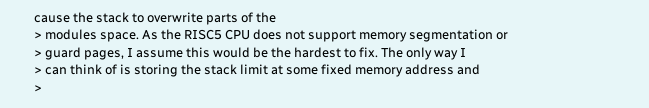cause the stack to overwrite parts of the
> modules space. As the RISC5 CPU does not support memory segmentation or
> guard pages, I assume this would be the hardest to fix. The only way I
> can think of is storing the stack limit at some fixed memory address and
>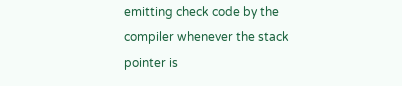emitting check code by the compiler whenever the stack pointer is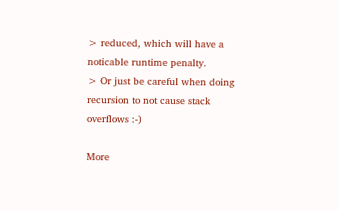> reduced, which will have a noticable runtime penalty.
> Or just be careful when doing recursion to not cause stack overflows :-)

More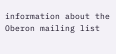information about the Oberon mailing list